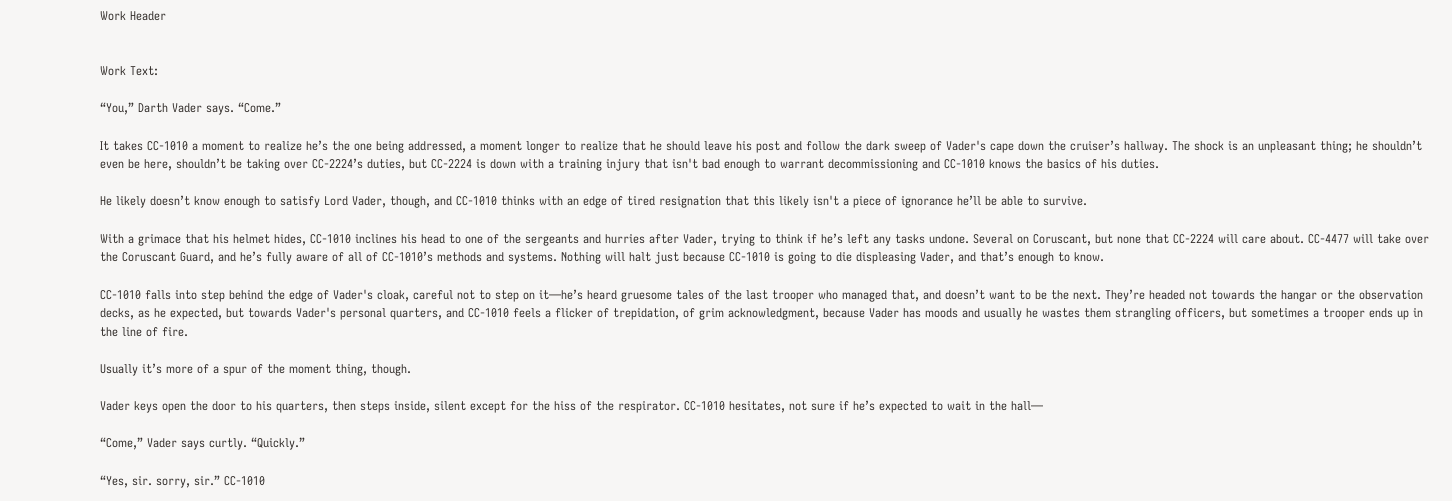Work Header


Work Text:

“You,” Darth Vader says. “Come.”

It takes CC-1010 a moment to realize he’s the one being addressed, a moment longer to realize that he should leave his post and follow the dark sweep of Vader's cape down the cruiser’s hallway. The shock is an unpleasant thing; he shouldn’t even be here, shouldn’t be taking over CC-2224’s duties, but CC-2224 is down with a training injury that isn't bad enough to warrant decommissioning and CC-1010 knows the basics of his duties.

He likely doesn’t know enough to satisfy Lord Vader, though, and CC-1010 thinks with an edge of tired resignation that this likely isn't a piece of ignorance he’ll be able to survive.

With a grimace that his helmet hides, CC-1010 inclines his head to one of the sergeants and hurries after Vader, trying to think if he’s left any tasks undone. Several on Coruscant, but none that CC-2224 will care about. CC-4477 will take over the Coruscant Guard, and he’s fully aware of all of CC-1010’s methods and systems. Nothing will halt just because CC-1010 is going to die displeasing Vader, and that’s enough to know.

CC-1010 falls into step behind the edge of Vader's cloak, careful not to step on it—he’s heard gruesome tales of the last trooper who managed that, and doesn’t want to be the next. They’re headed not towards the hangar or the observation decks, as he expected, but towards Vader's personal quarters, and CC-1010 feels a flicker of trepidation, of grim acknowledgment, because Vader has moods and usually he wastes them strangling officers, but sometimes a trooper ends up in the line of fire.

Usually it’s more of a spur of the moment thing, though.

Vader keys open the door to his quarters, then steps inside, silent except for the hiss of the respirator. CC-1010 hesitates, not sure if he’s expected to wait in the hall—

“Come,” Vader says curtly. “Quickly.”

“Yes, sir. sorry, sir.” CC-1010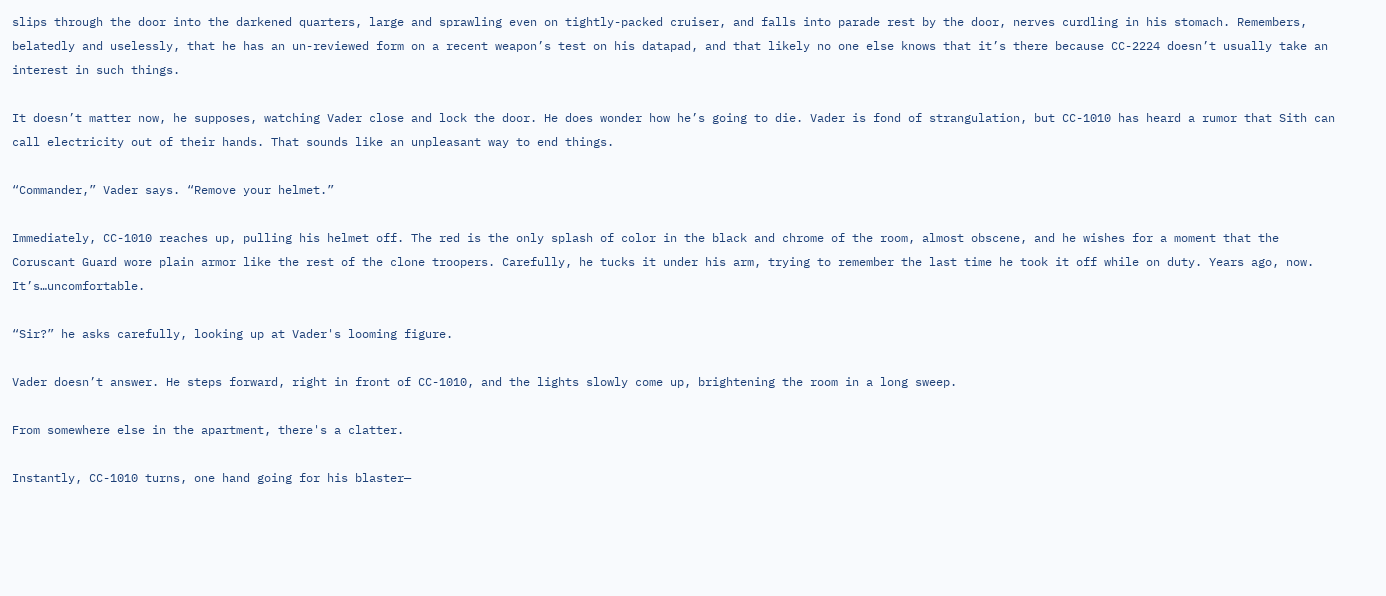slips through the door into the darkened quarters, large and sprawling even on tightly-packed cruiser, and falls into parade rest by the door, nerves curdling in his stomach. Remembers, belatedly and uselessly, that he has an un-reviewed form on a recent weapon’s test on his datapad, and that likely no one else knows that it’s there because CC-2224 doesn’t usually take an interest in such things.

It doesn’t matter now, he supposes, watching Vader close and lock the door. He does wonder how he’s going to die. Vader is fond of strangulation, but CC-1010 has heard a rumor that Sith can call electricity out of their hands. That sounds like an unpleasant way to end things.

“Commander,” Vader says. “Remove your helmet.”

Immediately, CC-1010 reaches up, pulling his helmet off. The red is the only splash of color in the black and chrome of the room, almost obscene, and he wishes for a moment that the Coruscant Guard wore plain armor like the rest of the clone troopers. Carefully, he tucks it under his arm, trying to remember the last time he took it off while on duty. Years ago, now. It’s…uncomfortable.

“Sir?” he asks carefully, looking up at Vader's looming figure.

Vader doesn’t answer. He steps forward, right in front of CC-1010, and the lights slowly come up, brightening the room in a long sweep.

From somewhere else in the apartment, there's a clatter.

Instantly, CC-1010 turns, one hand going for his blaster—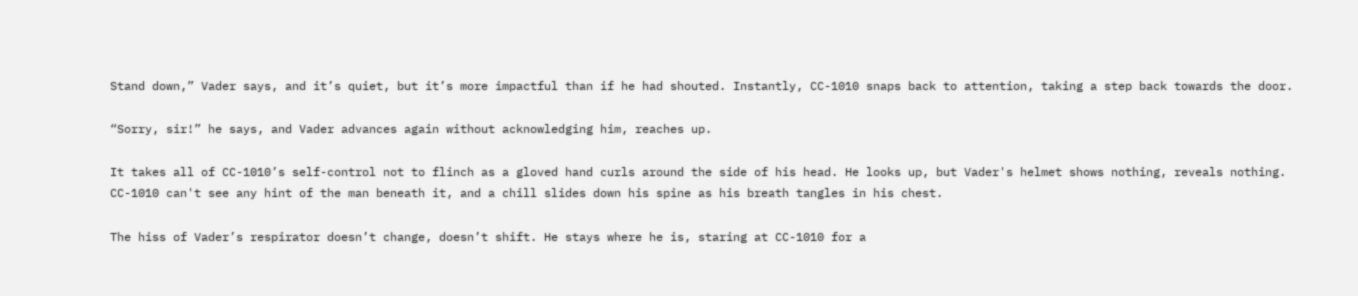Stand down,” Vader says, and it’s quiet, but it’s more impactful than if he had shouted. Instantly, CC-1010 snaps back to attention, taking a step back towards the door.

“Sorry, sir!” he says, and Vader advances again without acknowledging him, reaches up.

It takes all of CC-1010’s self-control not to flinch as a gloved hand curls around the side of his head. He looks up, but Vader's helmet shows nothing, reveals nothing. CC-1010 can't see any hint of the man beneath it, and a chill slides down his spine as his breath tangles in his chest.

The hiss of Vader’s respirator doesn’t change, doesn’t shift. He stays where he is, staring at CC-1010 for a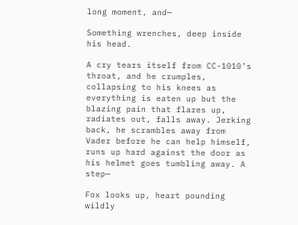long moment, and—

Something wrenches, deep inside his head.

A cry tears itself from CC-1010’s throat, and he crumples, collapsing to his knees as everything is eaten up but the blazing pain that flares up, radiates out, falls away. Jerking back, he scrambles away from Vader before he can help himself, runs up hard against the door as his helmet goes tumbling away. A step—

Fox looks up, heart pounding wildly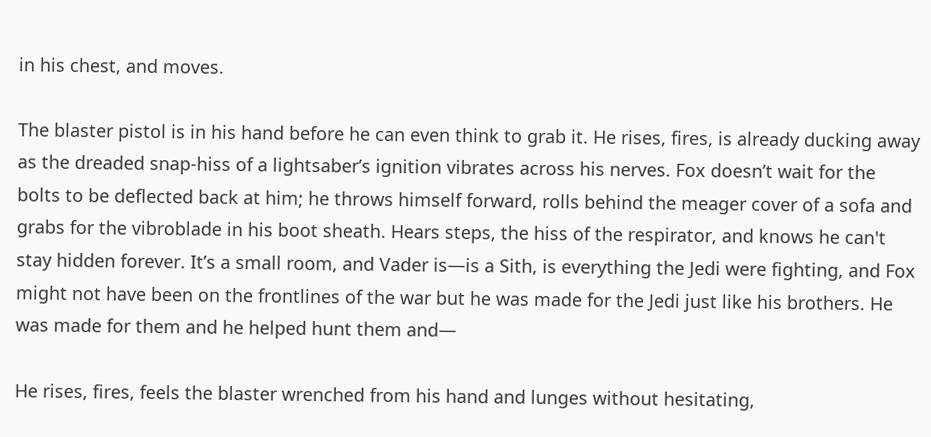in his chest, and moves.

The blaster pistol is in his hand before he can even think to grab it. He rises, fires, is already ducking away as the dreaded snap-hiss of a lightsaber’s ignition vibrates across his nerves. Fox doesn’t wait for the bolts to be deflected back at him; he throws himself forward, rolls behind the meager cover of a sofa and grabs for the vibroblade in his boot sheath. Hears steps, the hiss of the respirator, and knows he can't stay hidden forever. It’s a small room, and Vader is—is a Sith, is everything the Jedi were fighting, and Fox might not have been on the frontlines of the war but he was made for the Jedi just like his brothers. He was made for them and he helped hunt them and—

He rises, fires, feels the blaster wrenched from his hand and lunges without hesitating,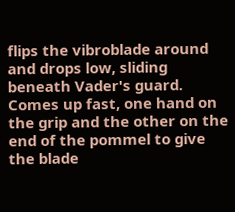flips the vibroblade around and drops low, sliding beneath Vader's guard. Comes up fast, one hand on the grip and the other on the end of the pommel to give the blade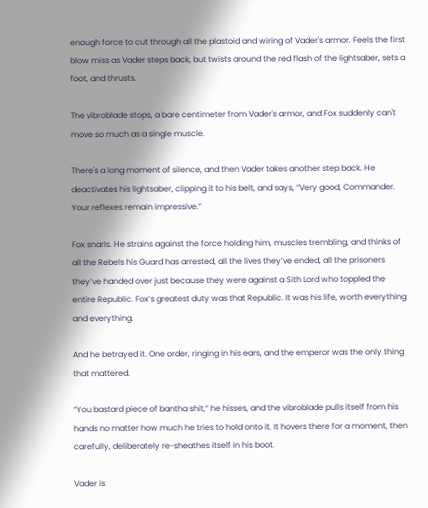enough force to cut through all the plastoid and wiring of Vader's armor. Feels the first blow miss as Vader steps back, but twists around the red flash of the lightsaber, sets a foot, and thrusts.

The vibroblade stops, a bare centimeter from Vader's armor, and Fox suddenly can't move so much as a single muscle.

There's a long moment of silence, and then Vader takes another step back. He deactivates his lightsaber, clipping it to his belt, and says, “Very good, Commander. Your reflexes remain impressive.”

Fox snarls. He strains against the force holding him, muscles trembling, and thinks of all the Rebels his Guard has arrested, all the lives they’ve ended, all the prisoners they’ve handed over just because they were against a Sith Lord who toppled the entire Republic. Fox’s greatest duty was that Republic. It was his life, worth everything and everything.

And he betrayed it. One order, ringing in his ears, and the emperor was the only thing that mattered.

“You bastard piece of bantha shit,” he hisses, and the vibroblade pulls itself from his hands no matter how much he tries to hold onto it. It hovers there for a moment, then carefully, deliberately re-sheathes itself in his boot.

Vader is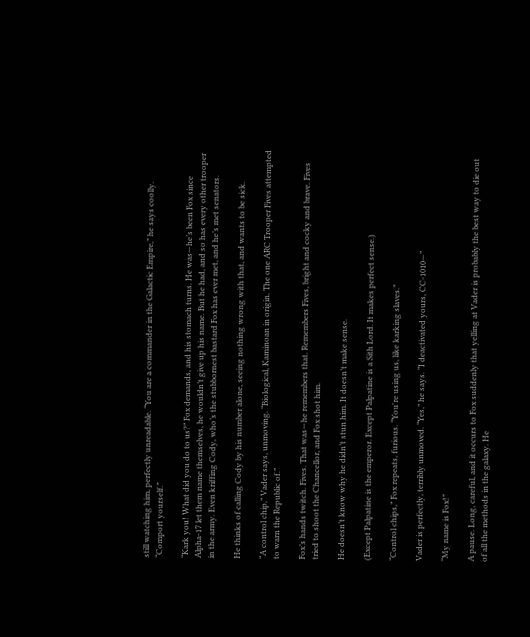still watching him, perfectly unreadable. “You are a commander in the Galactic Empire,” he says coolly. “Comport yourself.”

“Kark you! What did you do to us?” Fox demands, and his stomach turns. He was—he’s been Fox since Alpha-17 let them name themselves, he wouldn’t give up his name. But he had, and so has every other trooper in the army. Even kriffing Cody, who’s the stubbornest bastard Fox has ever met, and he’s met senators.

He thinks of calling Cody by his number alone, seeing nothing wrong with that, and wants to be sick.

“A control chip,” Vader says, unmoving. “Biological, Kaminoan in origin. The one ARC Trooper Fives attempted to warn the Republic of.”

Fox’s hands twitch. Fives. That was—he remembers that. Remembers Fives, bright and cocky and brave. Fives tried to shoot the Chancellor, and Fox shot him.

He doesn’t know why he didn’t stun him. It doesn’t make sense.

(Except Palpatine is the emperor. Except Palpatine is a Sith Lord. It makes perfect sense.)

“Control chips,” Fox repeats, furious. “You're using us, like karking slaves.”

Vader is perfectly, terribly unmoved. “Yes,” he says. “I deactivated yours, CC-1010—”

“My name is Fox!”

A pause. Long, careful, and it occurs to Fox suddenly that yelling at Vader is probably the best way to die out of all the methods in the galaxy. He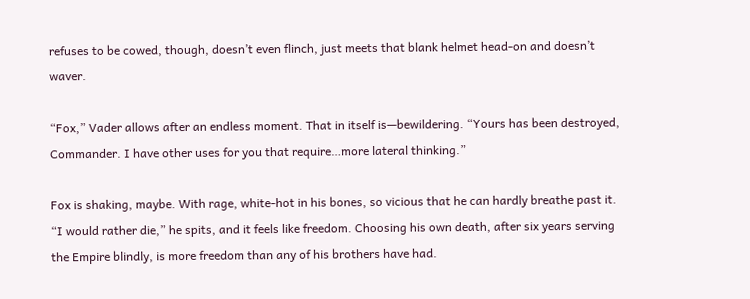refuses to be cowed, though, doesn’t even flinch, just meets that blank helmet head-on and doesn’t waver.

“Fox,” Vader allows after an endless moment. That in itself is—bewildering. “Yours has been destroyed, Commander. I have other uses for you that require…more lateral thinking.”

Fox is shaking, maybe. With rage, white-hot in his bones, so vicious that he can hardly breathe past it. “I would rather die,” he spits, and it feels like freedom. Choosing his own death, after six years serving the Empire blindly, is more freedom than any of his brothers have had.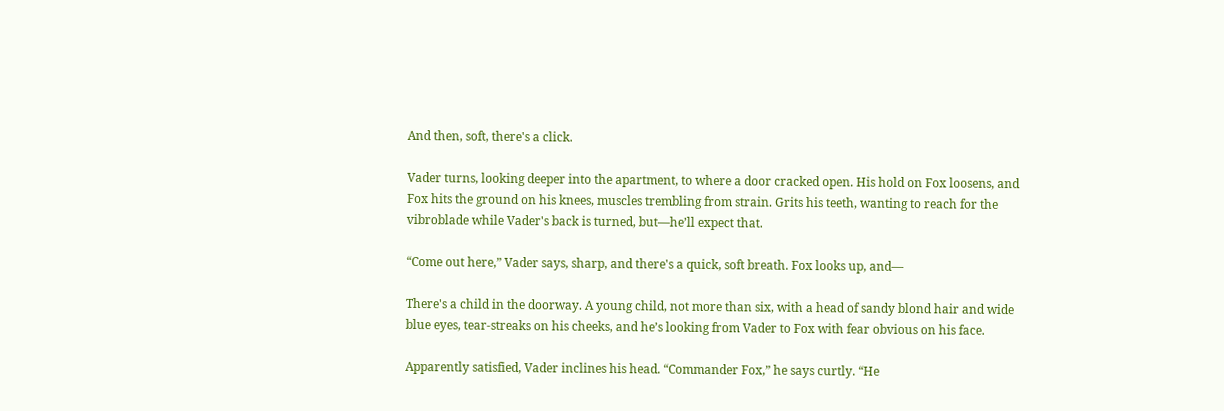And then, soft, there's a click.

Vader turns, looking deeper into the apartment, to where a door cracked open. His hold on Fox loosens, and Fox hits the ground on his knees, muscles trembling from strain. Grits his teeth, wanting to reach for the vibroblade while Vader's back is turned, but—he’ll expect that.

“Come out here,” Vader says, sharp, and there's a quick, soft breath. Fox looks up, and—

There's a child in the doorway. A young child, not more than six, with a head of sandy blond hair and wide blue eyes, tear-streaks on his cheeks, and he’s looking from Vader to Fox with fear obvious on his face.

Apparently satisfied, Vader inclines his head. “Commander Fox,” he says curtly. “He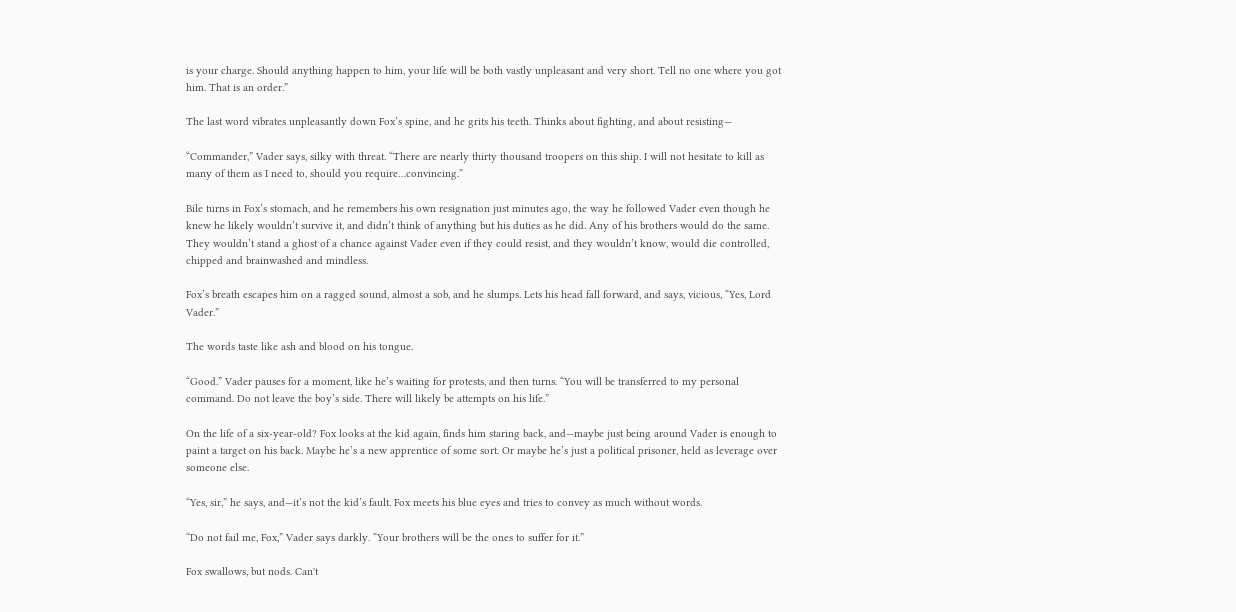is your charge. Should anything happen to him, your life will be both vastly unpleasant and very short. Tell no one where you got him. That is an order.”

The last word vibrates unpleasantly down Fox’s spine, and he grits his teeth. Thinks about fighting, and about resisting—

“Commander,” Vader says, silky with threat. “There are nearly thirty thousand troopers on this ship. I will not hesitate to kill as many of them as I need to, should you require…convincing.”

Bile turns in Fox’s stomach, and he remembers his own resignation just minutes ago, the way he followed Vader even though he knew he likely wouldn’t survive it, and didn’t think of anything but his duties as he did. Any of his brothers would do the same. They wouldn’t stand a ghost of a chance against Vader even if they could resist, and they wouldn’t know, would die controlled, chipped and brainwashed and mindless.

Fox’s breath escapes him on a ragged sound, almost a sob, and he slumps. Lets his head fall forward, and says, vicious, “Yes, Lord Vader.”

The words taste like ash and blood on his tongue.

“Good.” Vader pauses for a moment, like he’s waiting for protests, and then turns. “You will be transferred to my personal command. Do not leave the boy’s side. There will likely be attempts on his life.”

On the life of a six-year-old? Fox looks at the kid again, finds him staring back, and—maybe just being around Vader is enough to paint a target on his back. Maybe he’s a new apprentice of some sort. Or maybe he’s just a political prisoner, held as leverage over someone else.

“Yes, sir,” he says, and—it’s not the kid’s fault. Fox meets his blue eyes and tries to convey as much without words.

“Do not fail me, Fox,” Vader says darkly. “Your brothers will be the ones to suffer for it.”

Fox swallows, but nods. Can't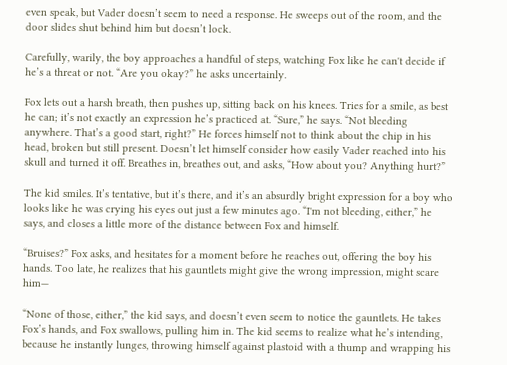even speak, but Vader doesn’t seem to need a response. He sweeps out of the room, and the door slides shut behind him but doesn’t lock.

Carefully, warily, the boy approaches a handful of steps, watching Fox like he can't decide if he’s a threat or not. “Are you okay?” he asks uncertainly.

Fox lets out a harsh breath, then pushes up, sitting back on his knees. Tries for a smile, as best he can; it’s not exactly an expression he’s practiced at. “Sure,” he says. “Not bleeding anywhere. That’s a good start, right?” He forces himself not to think about the chip in his head, broken but still present. Doesn’t let himself consider how easily Vader reached into his skull and turned it off. Breathes in, breathes out, and asks, “How about you? Anything hurt?”

The kid smiles. It’s tentative, but it’s there, and it’s an absurdly bright expression for a boy who looks like he was crying his eyes out just a few minutes ago. “I'm not bleeding, either,” he says, and closes a little more of the distance between Fox and himself.

“Bruises?” Fox asks, and hesitates for a moment before he reaches out, offering the boy his hands. Too late, he realizes that his gauntlets might give the wrong impression, might scare him—

“None of those, either,” the kid says, and doesn’t even seem to notice the gauntlets. He takes Fox’s hands, and Fox swallows, pulling him in. The kid seems to realize what he’s intending, because he instantly lunges, throwing himself against plastoid with a thump and wrapping his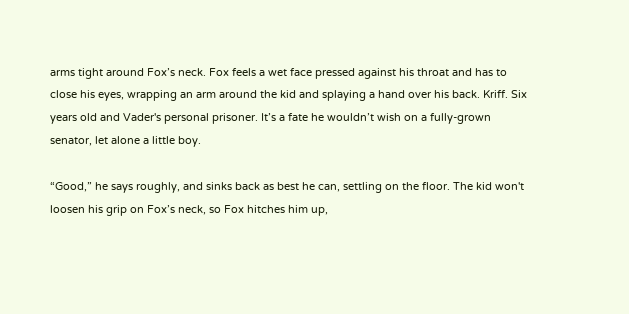arms tight around Fox’s neck. Fox feels a wet face pressed against his throat and has to close his eyes, wrapping an arm around the kid and splaying a hand over his back. Kriff. Six years old and Vader's personal prisoner. It’s a fate he wouldn’t wish on a fully-grown senator, let alone a little boy.

“Good,” he says roughly, and sinks back as best he can, settling on the floor. The kid won't loosen his grip on Fox’s neck, so Fox hitches him up,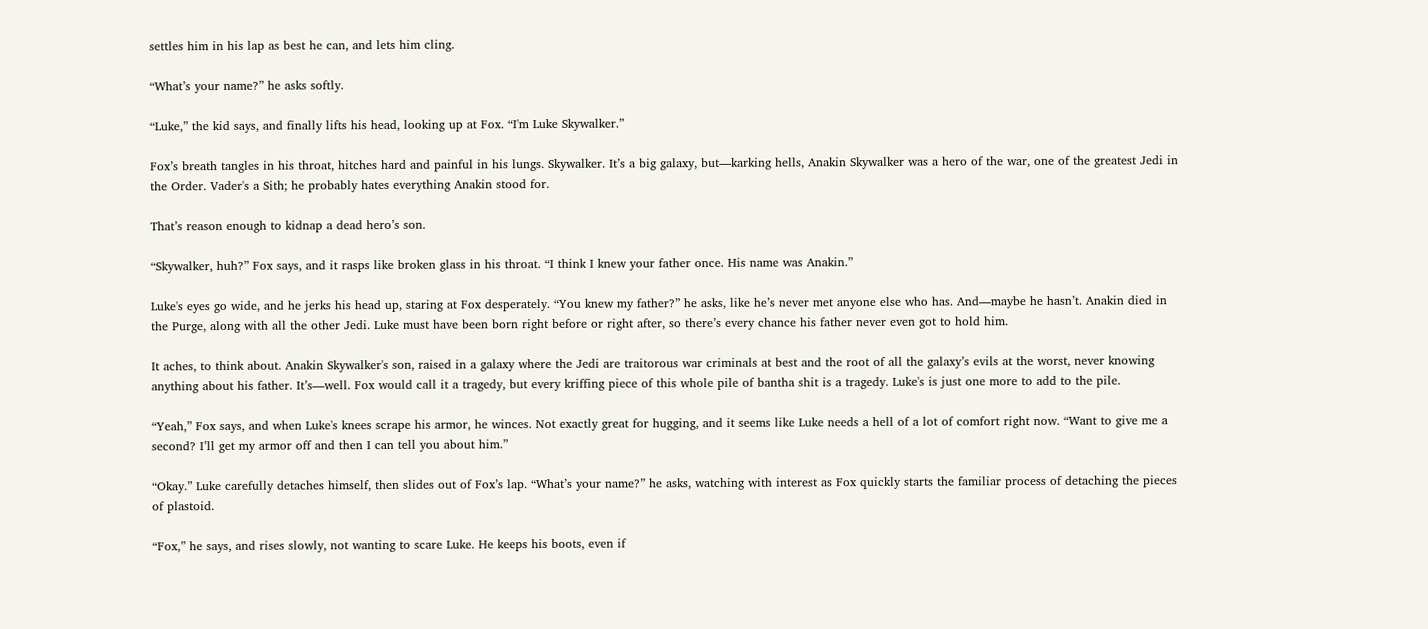settles him in his lap as best he can, and lets him cling.

“What’s your name?” he asks softly.

“Luke,” the kid says, and finally lifts his head, looking up at Fox. “I'm Luke Skywalker.”

Fox’s breath tangles in his throat, hitches hard and painful in his lungs. Skywalker. It’s a big galaxy, but—karking hells, Anakin Skywalker was a hero of the war, one of the greatest Jedi in the Order. Vader's a Sith; he probably hates everything Anakin stood for.

That’s reason enough to kidnap a dead hero’s son.

“Skywalker, huh?” Fox says, and it rasps like broken glass in his throat. “I think I knew your father once. His name was Anakin.”

Luke's eyes go wide, and he jerks his head up, staring at Fox desperately. “You knew my father?” he asks, like he’s never met anyone else who has. And—maybe he hasn’t. Anakin died in the Purge, along with all the other Jedi. Luke must have been born right before or right after, so there’s every chance his father never even got to hold him.

It aches, to think about. Anakin Skywalker's son, raised in a galaxy where the Jedi are traitorous war criminals at best and the root of all the galaxy’s evils at the worst, never knowing anything about his father. It’s—well. Fox would call it a tragedy, but every kriffing piece of this whole pile of bantha shit is a tragedy. Luke's is just one more to add to the pile.

“Yeah,” Fox says, and when Luke's knees scrape his armor, he winces. Not exactly great for hugging, and it seems like Luke needs a hell of a lot of comfort right now. “Want to give me a second? I’ll get my armor off and then I can tell you about him.”

“Okay.” Luke carefully detaches himself, then slides out of Fox’s lap. “What’s your name?” he asks, watching with interest as Fox quickly starts the familiar process of detaching the pieces of plastoid.

“Fox,” he says, and rises slowly, not wanting to scare Luke. He keeps his boots, even if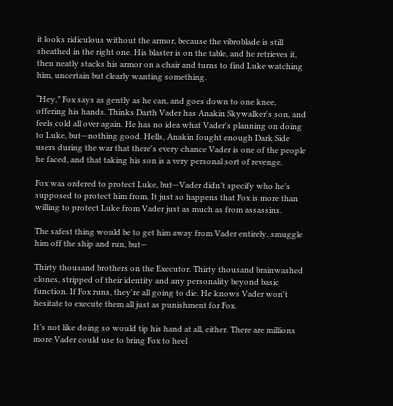it looks ridiculous without the armor, because the vibroblade is still sheathed in the right one. His blaster is on the table, and he retrieves it, then neatly stacks his armor on a chair and turns to find Luke watching him, uncertain but clearly wanting something.

“Hey,” Fox says as gently as he can, and goes down to one knee, offering his hands. Thinks Darth Vader has Anakin Skywalker's son, and feels cold all over again. He has no idea what Vader's planning on doing to Luke, but—nothing good. Hells, Anakin fought enough Dark Side users during the war that there's every chance Vader is one of the people he faced, and that taking his son is a very personal sort of revenge.

Fox was ordered to protect Luke, but—Vader didn’t specify who he’s supposed to protect him from. It just so happens that Fox is more than willing to protect Luke from Vader just as much as from assassins.

The safest thing would be to get him away from Vader entirely, smuggle him off the ship and run, but—

Thirty thousand brothers on the Executor. Thirty thousand brainwashed clones, stripped of their identity and any personality beyond basic function. If Fox runs, they're all going to die. He knows Vader won't hesitate to execute them all just as punishment for Fox.

It’s not like doing so would tip his hand at all, either. There are millions more Vader could use to bring Fox to heel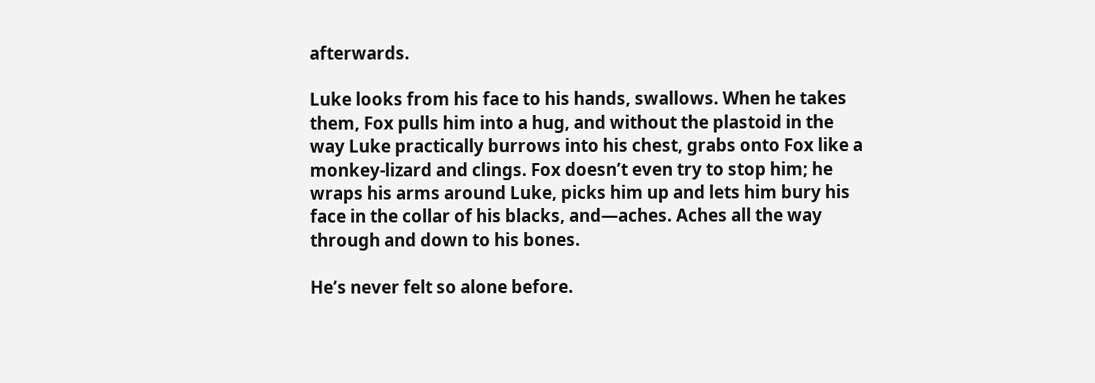afterwards.

Luke looks from his face to his hands, swallows. When he takes them, Fox pulls him into a hug, and without the plastoid in the way Luke practically burrows into his chest, grabs onto Fox like a monkey-lizard and clings. Fox doesn’t even try to stop him; he wraps his arms around Luke, picks him up and lets him bury his face in the collar of his blacks, and—aches. Aches all the way through and down to his bones.

He’s never felt so alone before.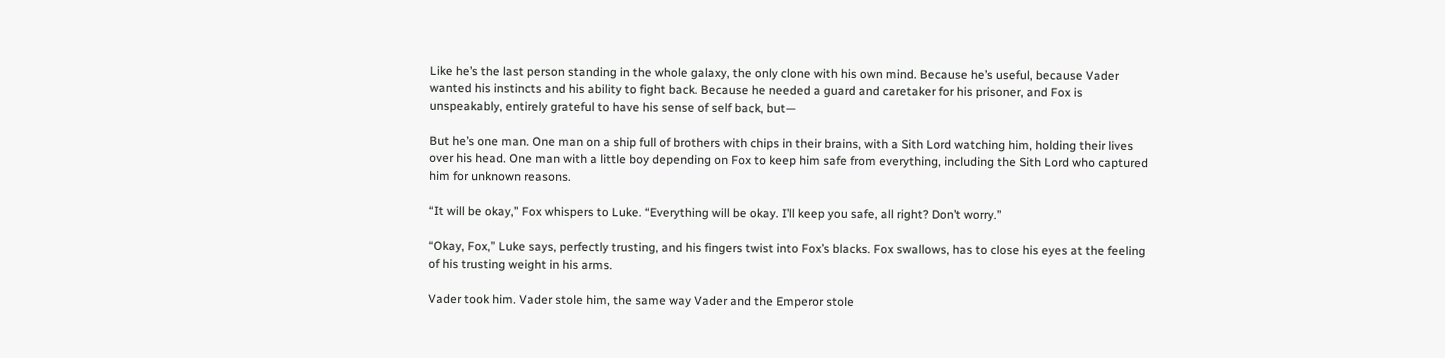Like he’s the last person standing in the whole galaxy, the only clone with his own mind. Because he’s useful, because Vader wanted his instincts and his ability to fight back. Because he needed a guard and caretaker for his prisoner, and Fox is unspeakably, entirely grateful to have his sense of self back, but—

But he’s one man. One man on a ship full of brothers with chips in their brains, with a Sith Lord watching him, holding their lives over his head. One man with a little boy depending on Fox to keep him safe from everything, including the Sith Lord who captured him for unknown reasons.

“It will be okay,” Fox whispers to Luke. “Everything will be okay. I’ll keep you safe, all right? Don’t worry.”

“Okay, Fox,” Luke says, perfectly trusting, and his fingers twist into Fox’s blacks. Fox swallows, has to close his eyes at the feeling of his trusting weight in his arms.

Vader took him. Vader stole him, the same way Vader and the Emperor stole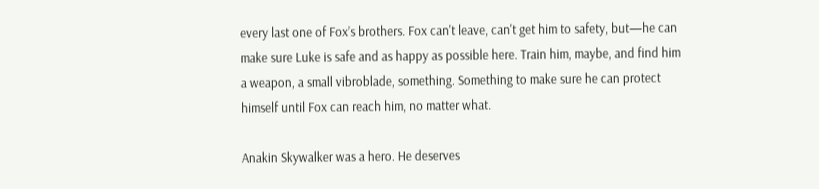every last one of Fox’s brothers. Fox can't leave, can't get him to safety, but—he can make sure Luke is safe and as happy as possible here. Train him, maybe, and find him a weapon, a small vibroblade, something. Something to make sure he can protect himself until Fox can reach him, no matter what.

Anakin Skywalker was a hero. He deserves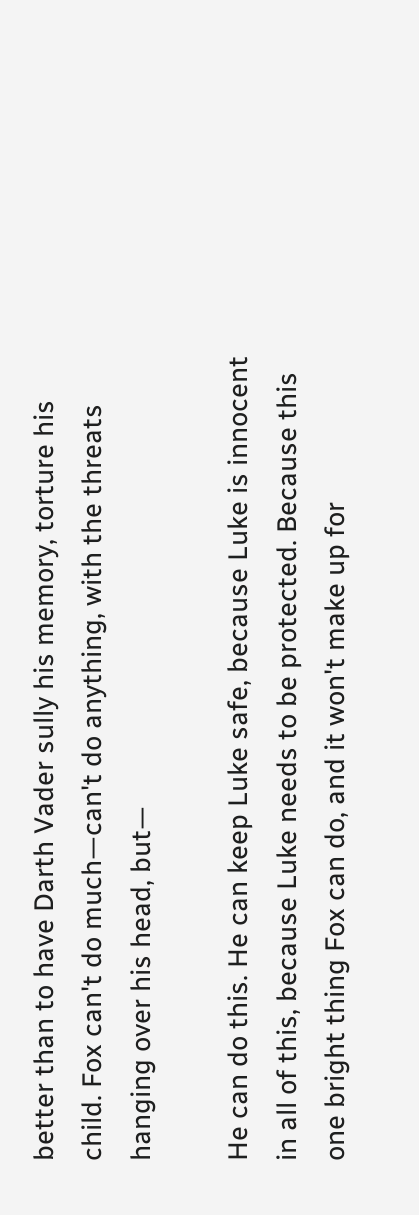better than to have Darth Vader sully his memory, torture his child. Fox can't do much—can't do anything, with the threats hanging over his head, but—

He can do this. He can keep Luke safe, because Luke is innocent in all of this, because Luke needs to be protected. Because this one bright thing Fox can do, and it won't make up for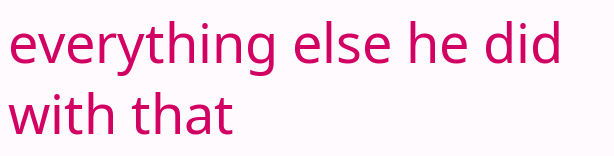everything else he did with that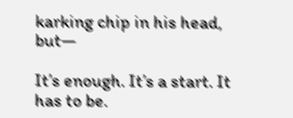karking chip in his head, but—

It’s enough. It’s a start. It has to be.